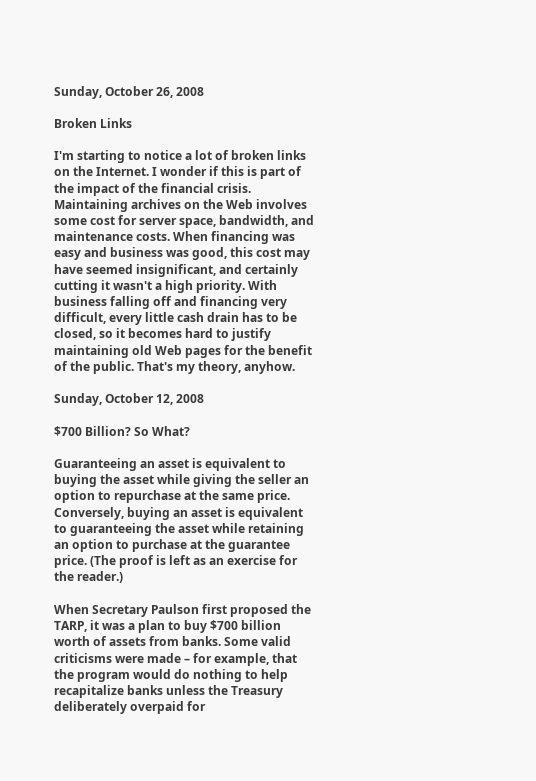Sunday, October 26, 2008

Broken Links

I'm starting to notice a lot of broken links on the Internet. I wonder if this is part of the impact of the financial crisis. Maintaining archives on the Web involves some cost for server space, bandwidth, and maintenance costs. When financing was easy and business was good, this cost may have seemed insignificant, and certainly cutting it wasn't a high priority. With business falling off and financing very difficult, every little cash drain has to be closed, so it becomes hard to justify maintaining old Web pages for the benefit of the public. That's my theory, anyhow.

Sunday, October 12, 2008

$700 Billion? So What?

Guaranteeing an asset is equivalent to buying the asset while giving the seller an option to repurchase at the same price. Conversely, buying an asset is equivalent to guaranteeing the asset while retaining an option to purchase at the guarantee price. (The proof is left as an exercise for the reader.)

When Secretary Paulson first proposed the TARP, it was a plan to buy $700 billion worth of assets from banks. Some valid criticisms were made – for example, that the program would do nothing to help recapitalize banks unless the Treasury deliberately overpaid for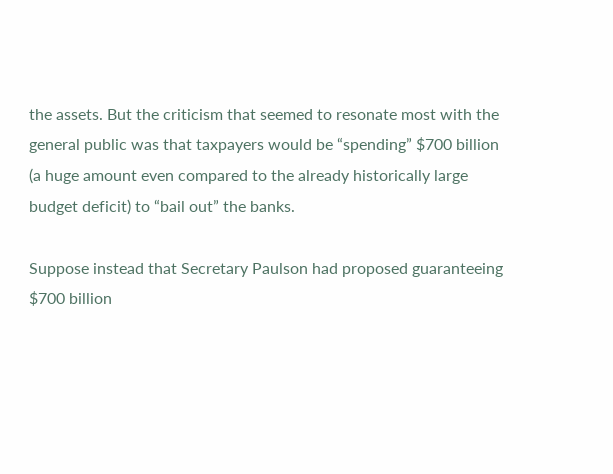the assets. But the criticism that seemed to resonate most with the general public was that taxpayers would be “spending” $700 billion (a huge amount even compared to the already historically large budget deficit) to “bail out” the banks.

Suppose instead that Secretary Paulson had proposed guaranteeing $700 billion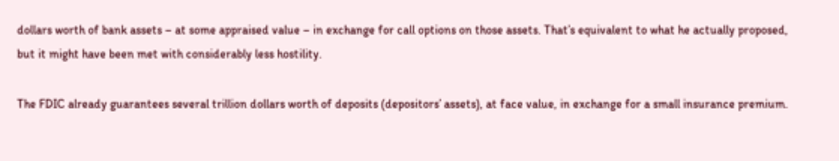dollars worth of bank assets – at some appraised value – in exchange for call options on those assets. That’s equivalent to what he actually proposed, but it might have been met with considerably less hostility.

The FDIC already guarantees several trillion dollars worth of deposits (depositors’ assets), at face value, in exchange for a small insurance premium.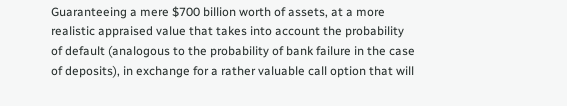Guaranteeing a mere $700 billion worth of assets, at a more realistic appraised value that takes into account the probability of default (analogous to the probability of bank failure in the case of deposits), in exchange for a rather valuable call option that will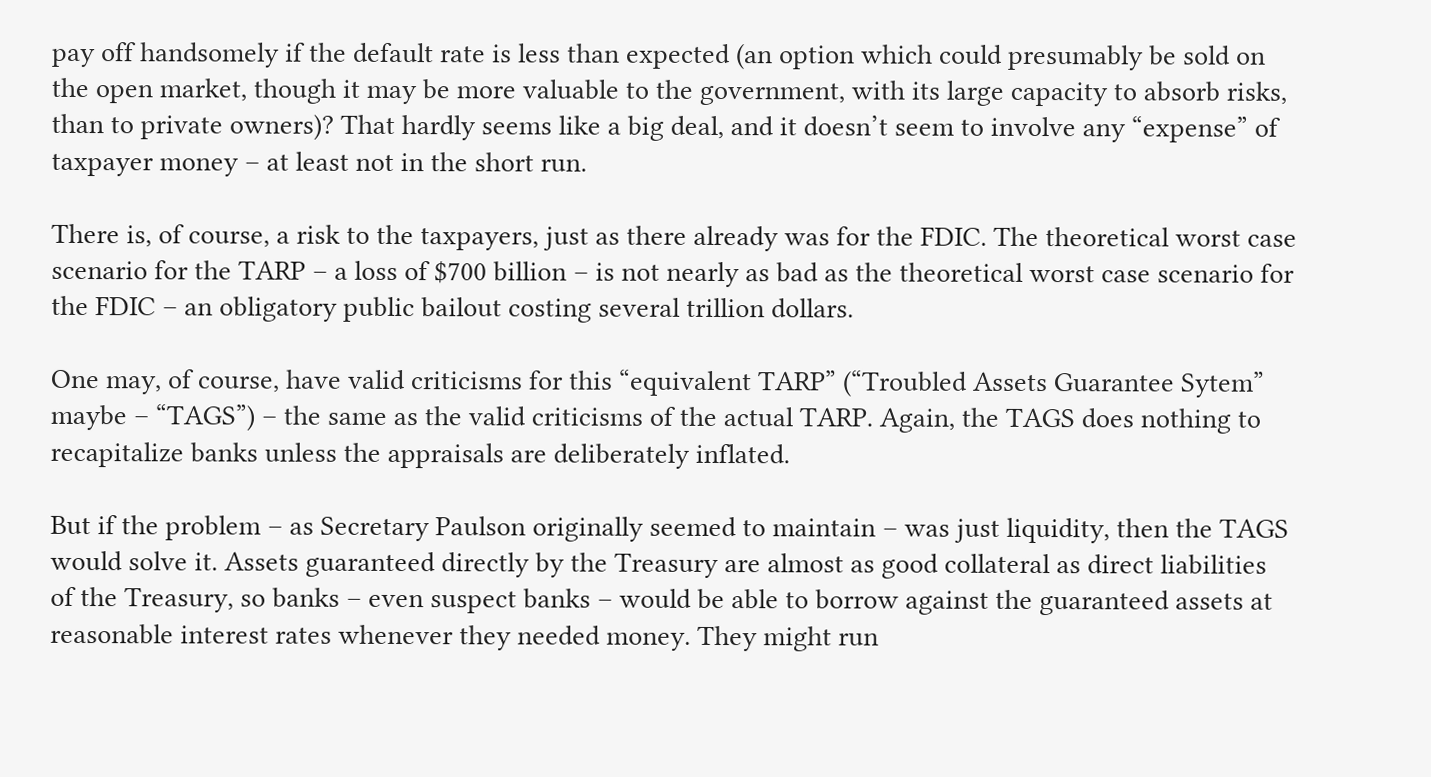pay off handsomely if the default rate is less than expected (an option which could presumably be sold on the open market, though it may be more valuable to the government, with its large capacity to absorb risks, than to private owners)? That hardly seems like a big deal, and it doesn’t seem to involve any “expense” of taxpayer money – at least not in the short run.

There is, of course, a risk to the taxpayers, just as there already was for the FDIC. The theoretical worst case scenario for the TARP – a loss of $700 billion – is not nearly as bad as the theoretical worst case scenario for the FDIC – an obligatory public bailout costing several trillion dollars.

One may, of course, have valid criticisms for this “equivalent TARP” (“Troubled Assets Guarantee Sytem” maybe – “TAGS”) – the same as the valid criticisms of the actual TARP. Again, the TAGS does nothing to recapitalize banks unless the appraisals are deliberately inflated.

But if the problem – as Secretary Paulson originally seemed to maintain – was just liquidity, then the TAGS would solve it. Assets guaranteed directly by the Treasury are almost as good collateral as direct liabilities of the Treasury, so banks – even suspect banks – would be able to borrow against the guaranteed assets at reasonable interest rates whenever they needed money. They might run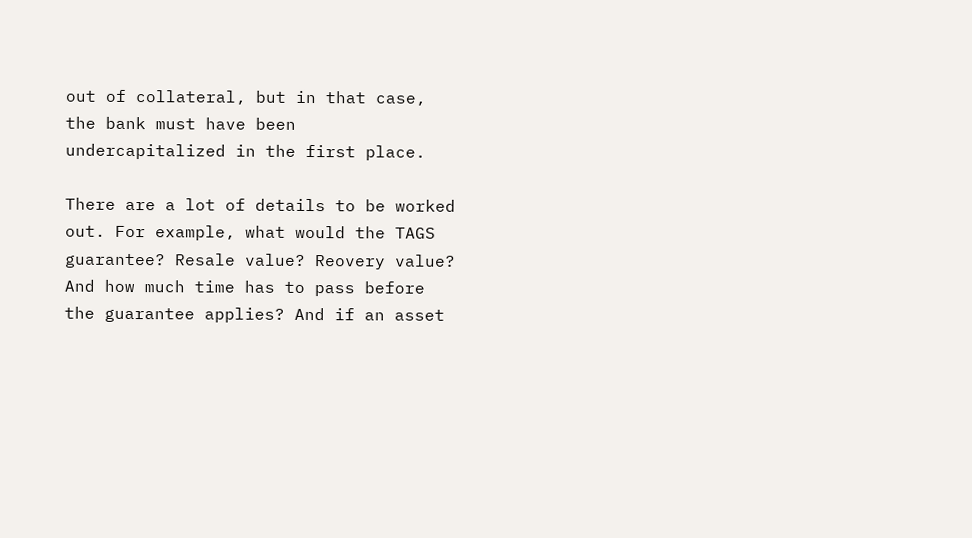out of collateral, but in that case, the bank must have been undercapitalized in the first place.

There are a lot of details to be worked out. For example, what would the TAGS guarantee? Resale value? Reovery value? And how much time has to pass before the guarantee applies? And if an asset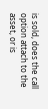is sold, does the call option attach to the asset, or is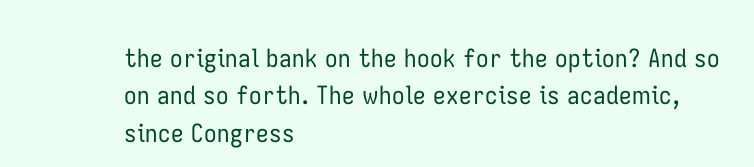the original bank on the hook for the option? And so on and so forth. The whole exercise is academic, since Congress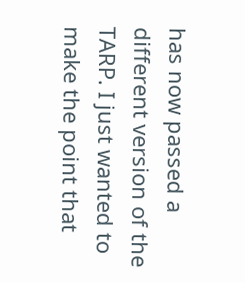has now passed a different version of the TARP. I just wanted to make the point that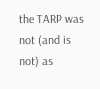the TARP was not (and is not) as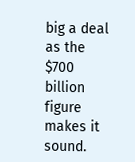big a deal as the $700 billion figure makes it sound.